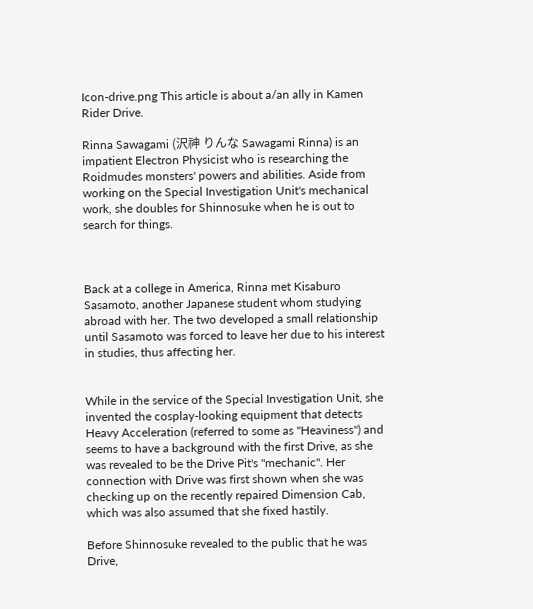Icon-drive.png This article is about a/an ally in Kamen Rider Drive.

Rinna Sawagami (沢神 りんな Sawagami Rinna) is an impatient Electron Physicist who is researching the Roidmudes monsters' powers and abilities. Aside from working on the Special Investigation Unit's mechanical work, she doubles for Shinnosuke when he is out to search for things.



Back at a college in America, Rinna met Kisaburo Sasamoto, another Japanese student whom studying abroad with her. The two developed a small relationship until Sasamoto was forced to leave her due to his interest in studies, thus affecting her.


While in the service of the Special Investigation Unit, she invented the cosplay-looking equipment that detects Heavy Acceleration (referred to some as "Heaviness") and seems to have a background with the first Drive, as she was revealed to be the Drive Pit's "mechanic". Her connection with Drive was first shown when she was checking up on the recently repaired Dimension Cab, which was also assumed that she fixed hastily.

Before Shinnosuke revealed to the public that he was Drive,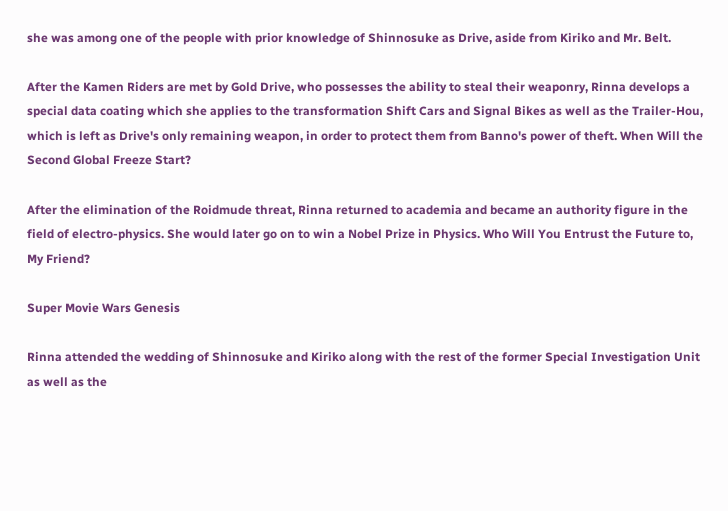she was among one of the people with prior knowledge of Shinnosuke as Drive, aside from Kiriko and Mr. Belt.

After the Kamen Riders are met by Gold Drive, who possesses the ability to steal their weaponry, Rinna develops a special data coating which she applies to the transformation Shift Cars and Signal Bikes as well as the Trailer-Hou, which is left as Drive's only remaining weapon, in order to protect them from Banno's power of theft. When Will the Second Global Freeze Start?

After the elimination of the Roidmude threat, Rinna returned to academia and became an authority figure in the field of electro-physics. She would later go on to win a Nobel Prize in Physics. Who Will You Entrust the Future to, My Friend?

Super Movie Wars Genesis

Rinna attended the wedding of Shinnosuke and Kiriko along with the rest of the former Special Investigation Unit as well as the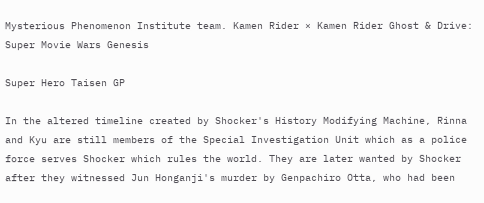Mysterious Phenomenon Institute team. Kamen Rider × Kamen Rider Ghost & Drive: Super Movie Wars Genesis

Super Hero Taisen GP

In the altered timeline created by Shocker's History Modifying Machine, Rinna and Kyu are still members of the Special Investigation Unit which as a police force serves Shocker which rules the world. They are later wanted by Shocker after they witnessed Jun Honganji's murder by Genpachiro Otta, who had been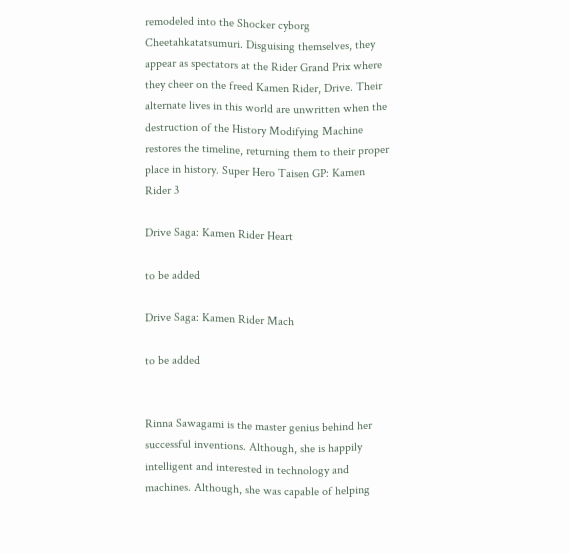remodeled into the Shocker cyborg Cheetahkatatsumuri. Disguising themselves, they appear as spectators at the Rider Grand Prix where they cheer on the freed Kamen Rider, Drive. Their alternate lives in this world are unwritten when the destruction of the History Modifying Machine restores the timeline, returning them to their proper place in history. Super Hero Taisen GP: Kamen Rider 3

Drive Saga: Kamen Rider Heart

to be added

Drive Saga: Kamen Rider Mach

to be added


Rinna Sawagami is the master genius behind her successful inventions. Although, she is happily intelligent and interested in technology and machines. Although, she was capable of helping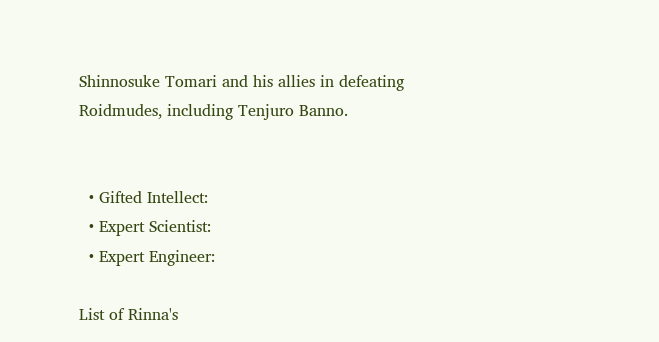Shinnosuke Tomari and his allies in defeating Roidmudes, including Tenjuro Banno.


  • Gifted Intellect:
  • Expert Scientist:
  • Expert Engineer:

List of Rinna's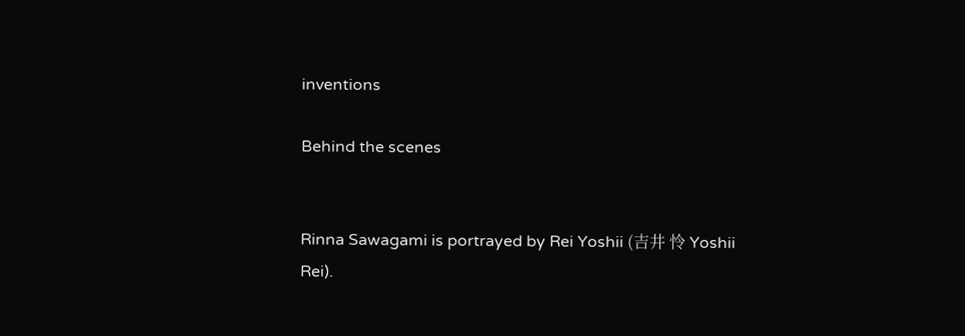inventions

Behind the scenes


Rinna Sawagami is portrayed by Rei Yoshii (吉井 怜 Yoshii Rei).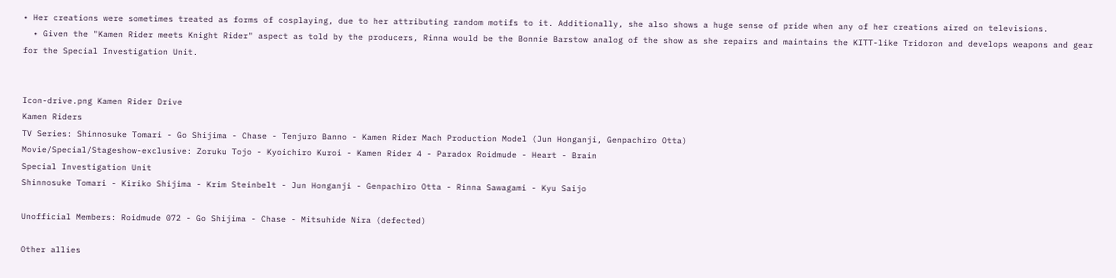• Her creations were sometimes treated as forms of cosplaying, due to her attributing random motifs to it. Additionally, she also shows a huge sense of pride when any of her creations aired on televisions.
  • Given the "Kamen Rider meets Knight Rider" aspect as told by the producers, Rinna would be the Bonnie Barstow analog of the show as she repairs and maintains the KITT-like Tridoron and develops weapons and gear for the Special Investigation Unit.


Icon-drive.png Kamen Rider Drive
Kamen Riders
TV Series: Shinnosuke Tomari - Go Shijima - Chase - Tenjuro Banno - Kamen Rider Mach Production Model (Jun Honganji, Genpachiro Otta)
Movie/Special/Stageshow-exclusive: Zoruku Tojo - Kyoichiro Kuroi - Kamen Rider 4 - Paradox Roidmude - Heart - Brain
Special Investigation Unit
Shinnosuke Tomari - Kiriko Shijima - Krim Steinbelt - Jun Honganji - Genpachiro Otta - Rinna Sawagami - Kyu Saijo

Unofficial Members: Roidmude 072 - Go Shijima - Chase - Mitsuhide Nira (defected)

Other allies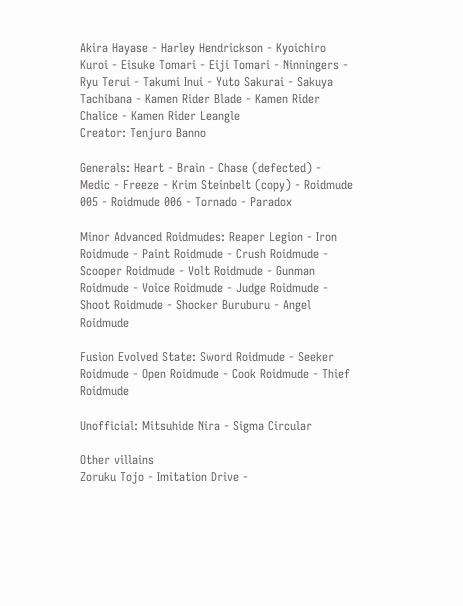Akira Hayase - Harley Hendrickson - Kyoichiro Kuroi - Eisuke Tomari - Eiji Tomari - Ninningers - Ryu Terui - Takumi Inui - Yuto Sakurai - Sakuya Tachibana - Kamen Rider Blade - Kamen Rider Chalice - Kamen Rider Leangle
Creator: Tenjuro Banno

Generals: Heart - Brain - Chase (defected) - Medic - Freeze - Krim Steinbelt (copy) - Roidmude 005 - Roidmude 006 - Tornado - Paradox

Minor Advanced Roidmudes: Reaper Legion - Iron Roidmude - Paint Roidmude - Crush Roidmude - Scooper Roidmude - Volt Roidmude - Gunman Roidmude - Voice Roidmude - Judge Roidmude - Shoot Roidmude - Shocker Buruburu - Angel Roidmude

Fusion Evolved State: Sword Roidmude - Seeker Roidmude - Open Roidmude - Cook Roidmude - Thief Roidmude

Unofficial: Mitsuhide Nira - Sigma Circular

Other villains
Zoruku Tojo - Imitation Drive -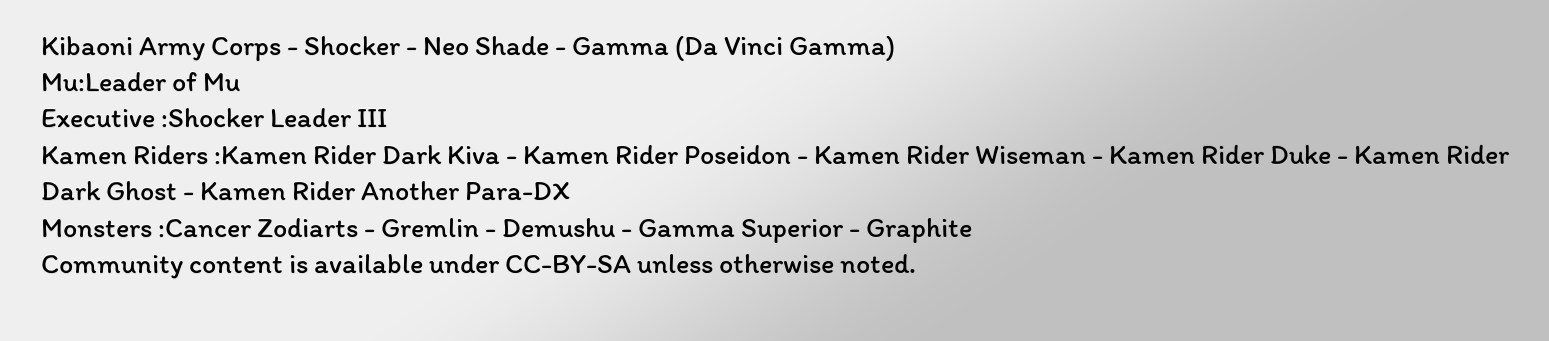Kibaoni Army Corps - Shocker - Neo Shade - Gamma (Da Vinci Gamma)
Mu:Leader of Mu
Executive :Shocker Leader III
Kamen Riders :Kamen Rider Dark Kiva - Kamen Rider Poseidon - Kamen Rider Wiseman - Kamen Rider Duke - Kamen Rider Dark Ghost - Kamen Rider Another Para-DX
Monsters :Cancer Zodiarts - Gremlin - Demushu - Gamma Superior - Graphite
Community content is available under CC-BY-SA unless otherwise noted.